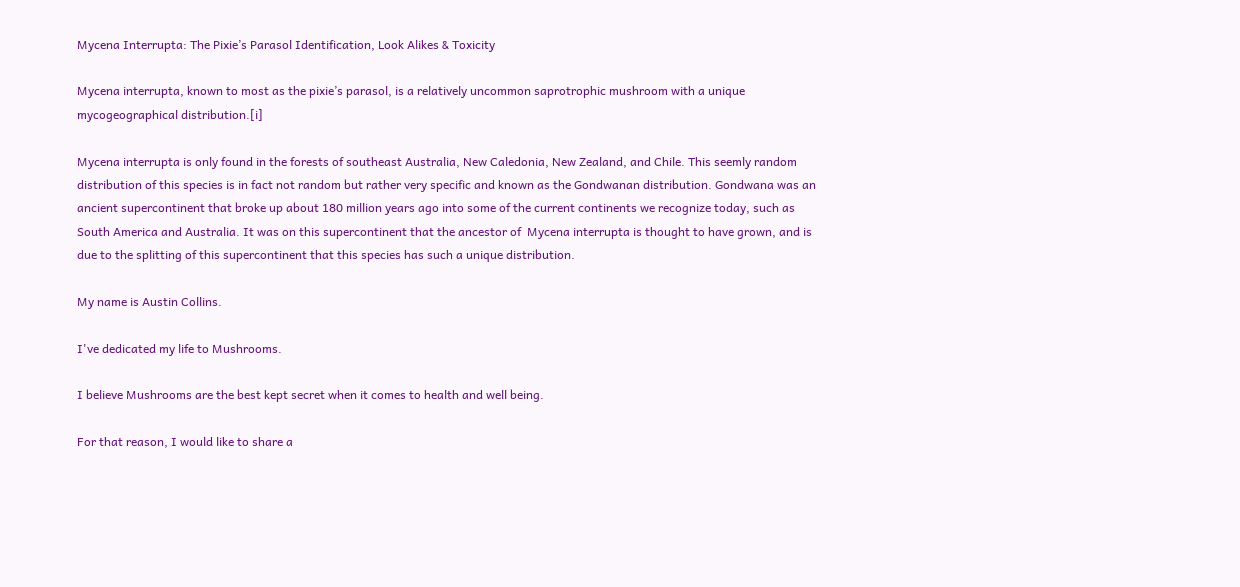Mycena Interrupta: The Pixie’s Parasol Identification, Look Alikes & Toxicity

Mycena interrupta, known to most as the pixie’s parasol, is a relatively uncommon saprotrophic mushroom with a unique mycogeographical distribution.[i]

Mycena interrupta is only found in the forests of southeast Australia, New Caledonia, New Zealand, and Chile. This seemly random distribution of this species is in fact not random but rather very specific and known as the Gondwanan distribution. Gondwana was an ancient supercontinent that broke up about 180 million years ago into some of the current continents we recognize today, such as  South America and Australia. It was on this supercontinent that the ancestor of  Mycena interrupta is thought to have grown, and is due to the splitting of this supercontinent that this species has such a unique distribution.

My name is Austin Collins.

I've dedicated my life to Mushrooms.

I believe Mushrooms are the best kept secret when it comes to health and well being.

For that reason, I would like to share a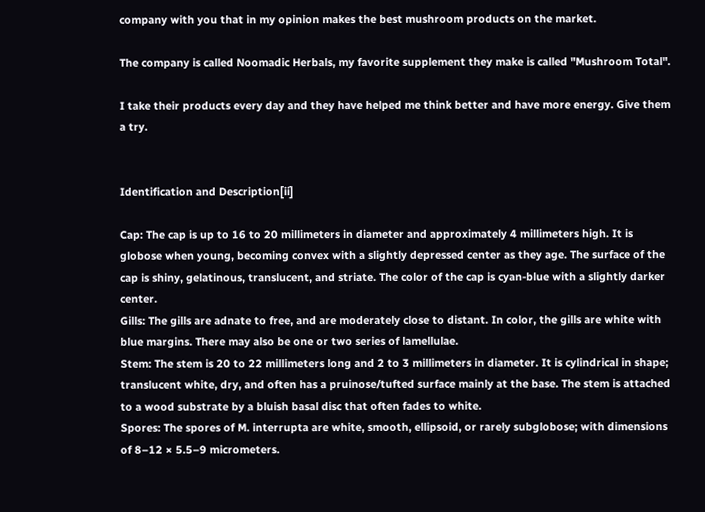company with you that in my opinion makes the best mushroom products on the market.

The company is called Noomadic Herbals, my favorite supplement they make is called "Mushroom Total".

I take their products every day and they have helped me think better and have more energy. Give them a try.


Identification and Description[ii]

Cap: The cap is up to 16 to 20 millimeters in diameter and approximately 4 millimeters high. It is globose when young, becoming convex with a slightly depressed center as they age. The surface of the cap is shiny, gelatinous, translucent, and striate. The color of the cap is cyan-blue with a slightly darker center.
Gills: The gills are adnate to free, and are moderately close to distant. In color, the gills are white with blue margins. There may also be one or two series of lamellulae.
Stem: The stem is 20 to 22 millimeters long and 2 to 3 millimeters in diameter. It is cylindrical in shape; translucent white, dry, and often has a pruinose/tufted surface mainly at the base. The stem is attached to a wood substrate by a bluish basal disc that often fades to white.
Spores: The spores of M. interrupta are white, smooth, ellipsoid, or rarely subglobose; with dimensions of 8–12 × 5.5–9 micrometers.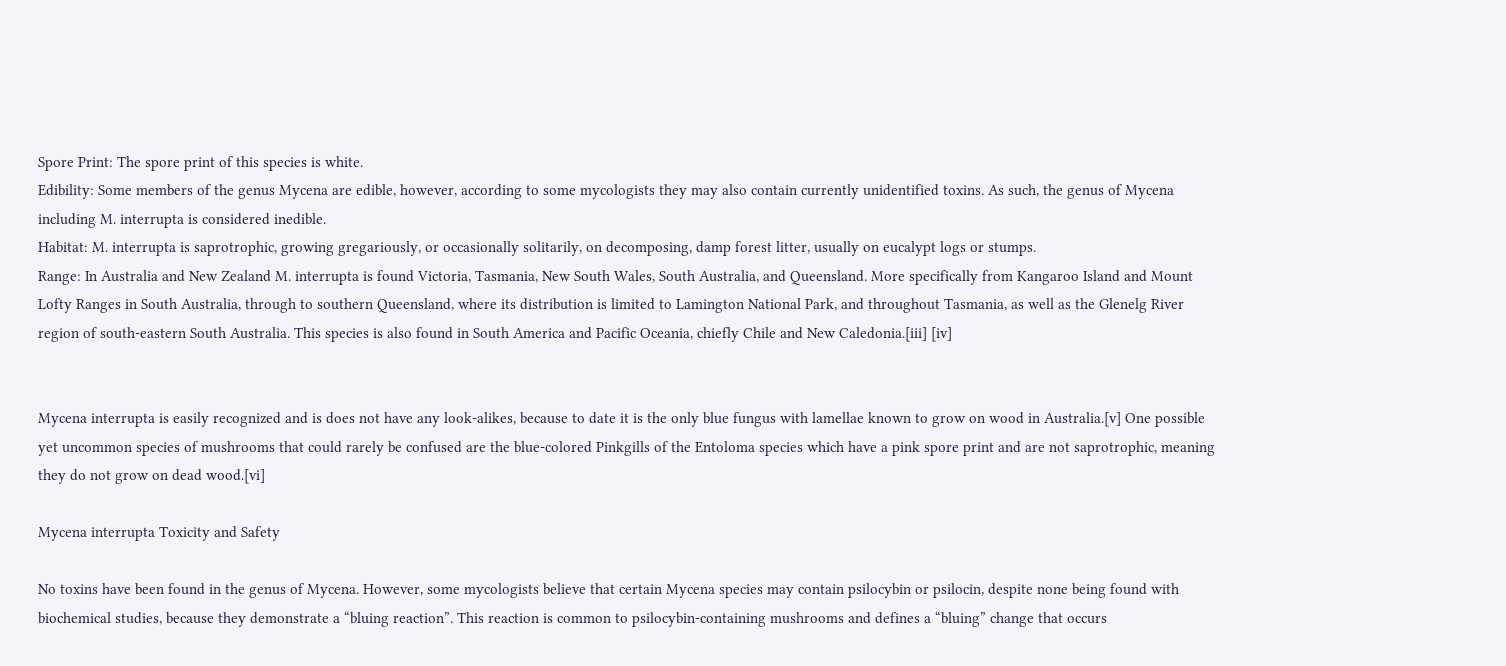Spore Print: The spore print of this species is white.
Edibility: Some members of the genus Mycena are edible, however, according to some mycologists they may also contain currently unidentified toxins. As such, the genus of Mycena including M. interrupta is considered inedible.
Habitat: M. interrupta is saprotrophic, growing gregariously, or occasionally solitarily, on decomposing, damp forest litter, usually on eucalypt logs or stumps.
Range: In Australia and New Zealand M. interrupta is found Victoria, Tasmania, New South Wales, South Australia, and Queensland. More specifically from Kangaroo Island and Mount Lofty Ranges in South Australia, through to southern Queensland, where its distribution is limited to Lamington National Park, and throughout Tasmania, as well as the Glenelg River region of south-eastern South Australia. This species is also found in South America and Pacific Oceania, chiefly Chile and New Caledonia.[iii] [iv]


Mycena interrupta is easily recognized and is does not have any look-alikes, because to date it is the only blue fungus with lamellae known to grow on wood in Australia.[v] One possible yet uncommon species of mushrooms that could rarely be confused are the blue-colored Pinkgills of the Entoloma species which have a pink spore print and are not saprotrophic, meaning they do not grow on dead wood.[vi]

Mycena interrupta Toxicity and Safety

No toxins have been found in the genus of Mycena. However, some mycologists believe that certain Mycena species may contain psilocybin or psilocin, despite none being found with biochemical studies, because they demonstrate a “bluing reaction”. This reaction is common to psilocybin-containing mushrooms and defines a “bluing” change that occurs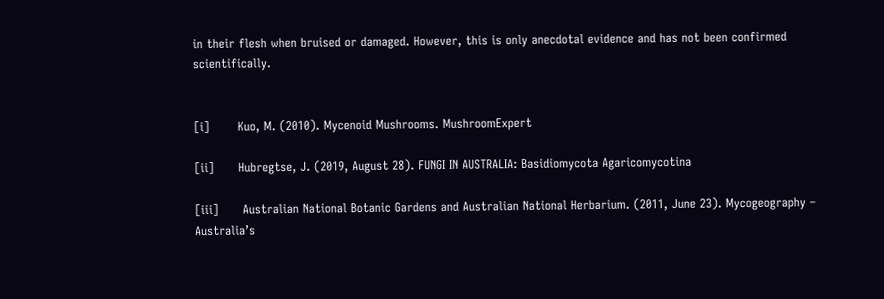in their flesh when bruised or damaged. However, this is only anecdotal evidence and has not been confirmed scientifically.


[i]       Kuo, M. (2010). Mycenoid Mushrooms. MushroomExpert

[ii]      Hubregtse, J. (2019, August 28). FUNGI IN AUSTRALIA: Basidiomycota Agaricomycotina

[iii]      Australian National Botanic Gardens and Australian National Herbarium. (2011, June 23). Mycogeography – Australia’s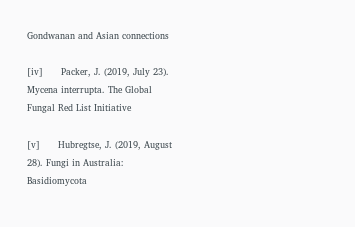Gondwanan and Asian connections

[iv]      Packer, J. (2019, July 23). Mycena interrupta. The Global Fungal Red List Initiative

[v]      Hubregtse, J. (2019, August 28). Fungi in Australia: Basidiomycota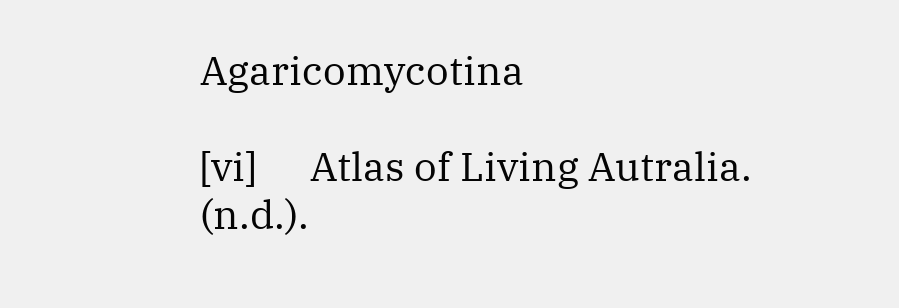Agaricomycotina

[vi]      Atlas of Living Autralia. (n.d.).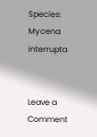Species: Mycena interrupta


Leave a Comment